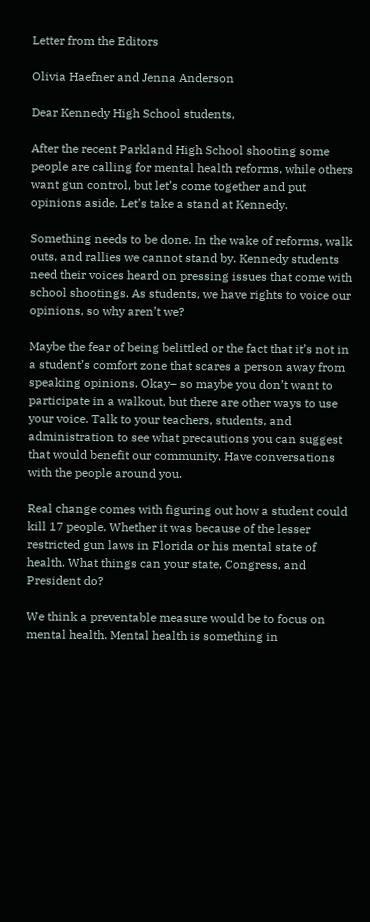Letter from the Editors

Olivia Haefner and Jenna Anderson

Dear Kennedy High School students,

After the recent Parkland High School shooting some people are calling for mental health reforms, while others want gun control, but let’s come together and put opinions aside. Let’s take a stand at Kennedy.

Something needs to be done. In the wake of reforms, walk outs, and rallies we cannot stand by. Kennedy students need their voices heard on pressing issues that come with school shootings. As students, we have rights to voice our opinions, so why aren’t we?

Maybe the fear of being belittled or the fact that it’s not in a student’s comfort zone that scares a person away from speaking opinions. Okay– so maybe you don’t want to participate in a walkout, but there are other ways to use your voice. Talk to your teachers, students, and administration to see what precautions you can suggest that would benefit our community. Have conversations with the people around you.

Real change comes with figuring out how a student could kill 17 people. Whether it was because of the lesser restricted gun laws in Florida or his mental state of health. What things can your state, Congress, and President do?

We think a preventable measure would be to focus on mental health. Mental health is something in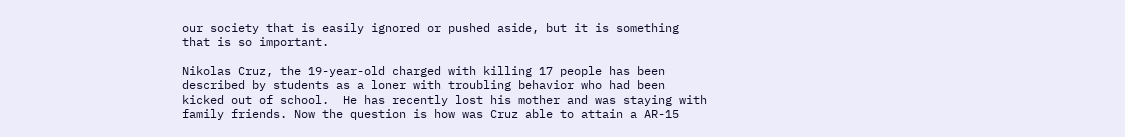our society that is easily ignored or pushed aside, but it is something that is so important.

Nikolas Cruz, the 19-year-old charged with killing 17 people has been described by students as a loner with troubling behavior who had been kicked out of school.  He has recently lost his mother and was staying with family friends. Now the question is how was Cruz able to attain a AR-15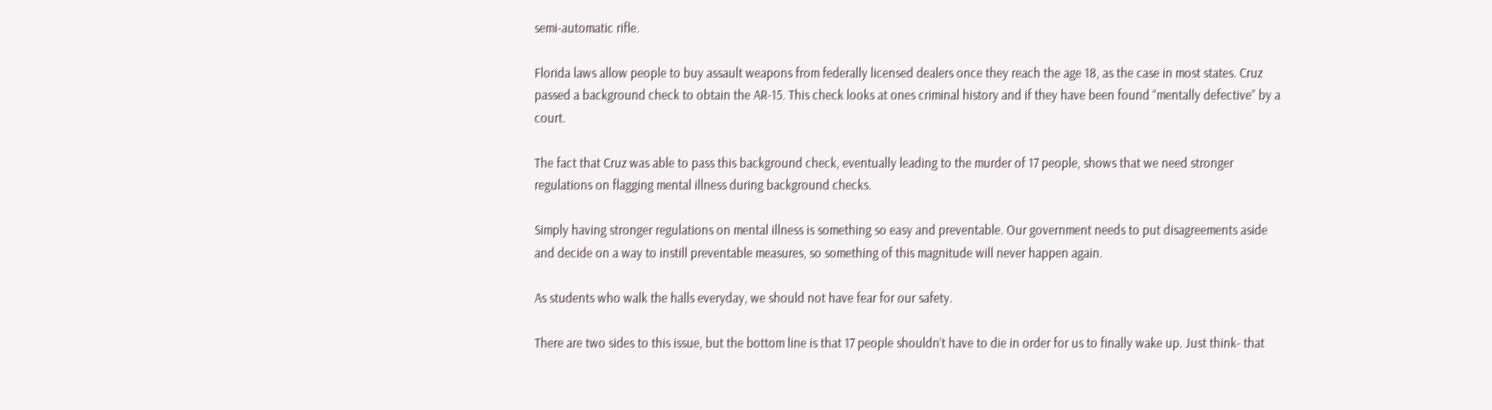semi-automatic rifle.

Florida laws allow people to buy assault weapons from federally licensed dealers once they reach the age 18, as the case in most states. Cruz passed a background check to obtain the AR-15. This check looks at ones criminal history and if they have been found “mentally defective” by a court.

The fact that Cruz was able to pass this background check, eventually leading to the murder of 17 people, shows that we need stronger regulations on flagging mental illness during background checks.

Simply having stronger regulations on mental illness is something so easy and preventable. Our government needs to put disagreements aside and decide on a way to instill preventable measures, so something of this magnitude will never happen again.

As students who walk the halls everyday, we should not have fear for our safety.

There are two sides to this issue, but the bottom line is that 17 people shouldn’t have to die in order for us to finally wake up. Just think- that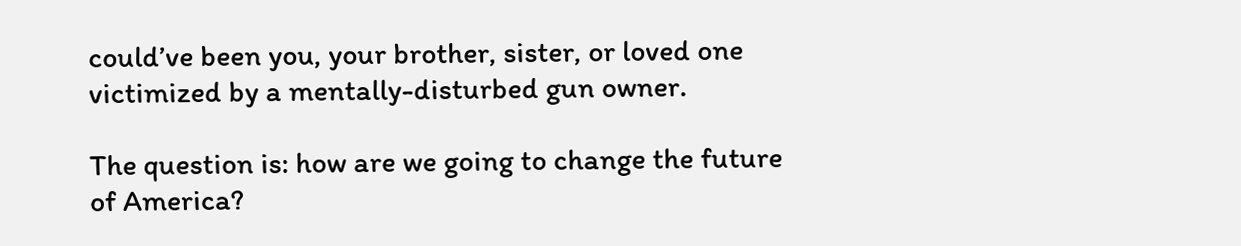could’ve been you, your brother, sister, or loved one victimized by a mentally-disturbed gun owner.

The question is: how are we going to change the future of America?